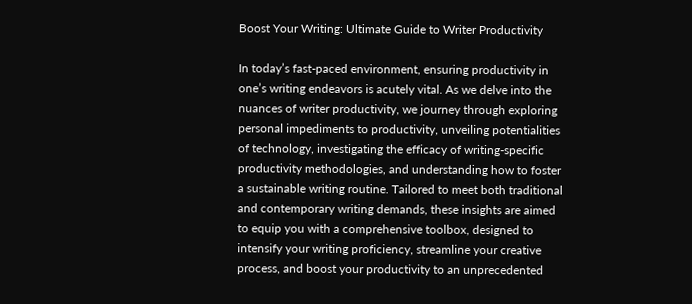Boost Your Writing: Ultimate Guide to Writer Productivity

In today’s fast-paced environment, ensuring productivity in one’s writing endeavors is acutely vital. As we delve into the nuances of writer productivity, we journey through exploring personal impediments to productivity, unveiling potentialities of technology, investigating the efficacy of writing-specific productivity methodologies, and understanding how to foster a sustainable writing routine. Tailored to meet both traditional and contemporary writing demands, these insights are aimed to equip you with a comprehensive toolbox, designed to intensify your writing proficiency, streamline your creative process, and boost your productivity to an unprecedented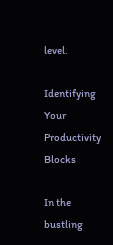level.

Identifying Your Productivity Blocks

In the bustling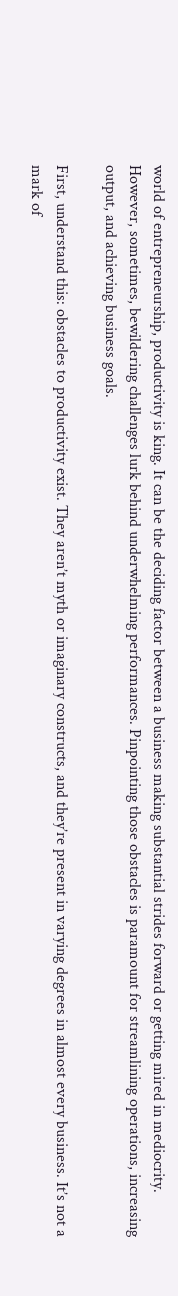world of entrepreneurship, productivity is king. It can be the deciding factor between a business making substantial strides forward or getting mired in mediocrity. However, sometimes, bewildering challenges lurk behind underwhelming performances. Pinpointing those obstacles is paramount for streamlining operations, increasing output, and achieving business goals.

First, understand this: obstacles to productivity exist. They aren’t myth or imaginary constructs, and they’re present in varying degrees in almost every business. It’s not a mark of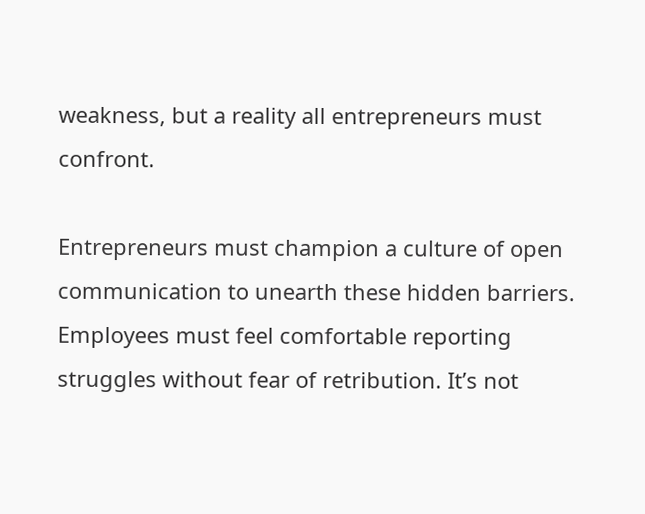weakness, but a reality all entrepreneurs must confront.

Entrepreneurs must champion a culture of open communication to unearth these hidden barriers. Employees must feel comfortable reporting struggles without fear of retribution. It’s not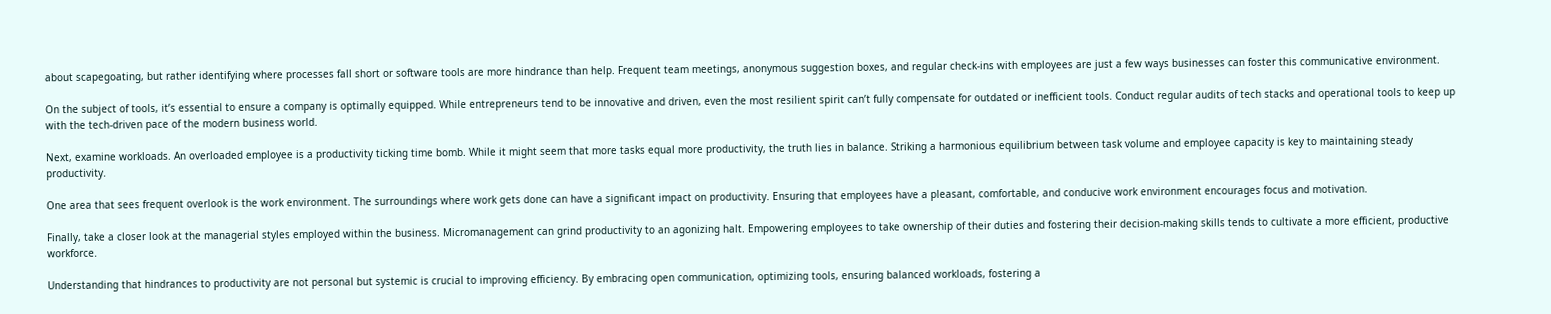about scapegoating, but rather identifying where processes fall short or software tools are more hindrance than help. Frequent team meetings, anonymous suggestion boxes, and regular check-ins with employees are just a few ways businesses can foster this communicative environment.

On the subject of tools, it’s essential to ensure a company is optimally equipped. While entrepreneurs tend to be innovative and driven, even the most resilient spirit can’t fully compensate for outdated or inefficient tools. Conduct regular audits of tech stacks and operational tools to keep up with the tech-driven pace of the modern business world.

Next, examine workloads. An overloaded employee is a productivity ticking time bomb. While it might seem that more tasks equal more productivity, the truth lies in balance. Striking a harmonious equilibrium between task volume and employee capacity is key to maintaining steady productivity.

One area that sees frequent overlook is the work environment. The surroundings where work gets done can have a significant impact on productivity. Ensuring that employees have a pleasant, comfortable, and conducive work environment encourages focus and motivation.

Finally, take a closer look at the managerial styles employed within the business. Micromanagement can grind productivity to an agonizing halt. Empowering employees to take ownership of their duties and fostering their decision-making skills tends to cultivate a more efficient, productive workforce.

Understanding that hindrances to productivity are not personal but systemic is crucial to improving efficiency. By embracing open communication, optimizing tools, ensuring balanced workloads, fostering a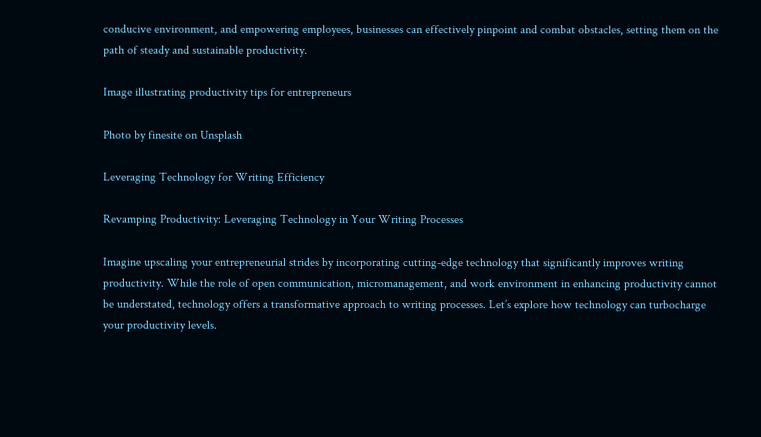conducive environment, and empowering employees, businesses can effectively pinpoint and combat obstacles, setting them on the path of steady and sustainable productivity.

Image illustrating productivity tips for entrepreneurs

Photo by finesite on Unsplash

Leveraging Technology for Writing Efficiency

Revamping Productivity: Leveraging Technology in Your Writing Processes

Imagine upscaling your entrepreneurial strides by incorporating cutting-edge technology that significantly improves writing productivity. While the role of open communication, micromanagement, and work environment in enhancing productivity cannot be understated, technology offers a transformative approach to writing processes. Let’s explore how technology can turbocharge your productivity levels.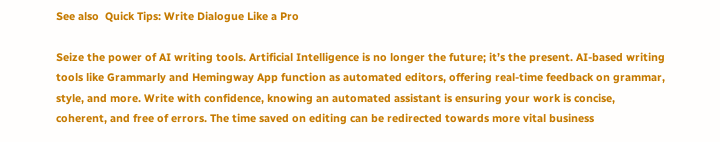See also  Quick Tips: Write Dialogue Like a Pro

Seize the power of AI writing tools. Artificial Intelligence is no longer the future; it’s the present. AI-based writing tools like Grammarly and Hemingway App function as automated editors, offering real-time feedback on grammar, style, and more. Write with confidence, knowing an automated assistant is ensuring your work is concise, coherent, and free of errors. The time saved on editing can be redirected towards more vital business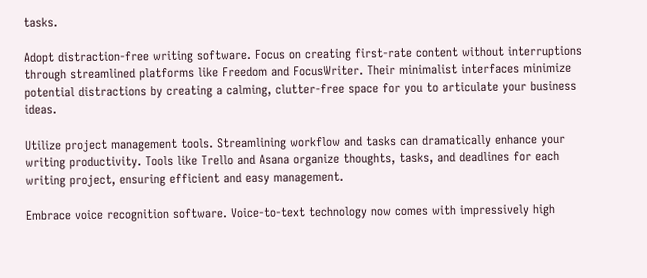tasks.

Adopt distraction-free writing software. Focus on creating first-rate content without interruptions through streamlined platforms like Freedom and FocusWriter. Their minimalist interfaces minimize potential distractions by creating a calming, clutter-free space for you to articulate your business ideas.

Utilize project management tools. Streamlining workflow and tasks can dramatically enhance your writing productivity. Tools like Trello and Asana organize thoughts, tasks, and deadlines for each writing project, ensuring efficient and easy management.

Embrace voice recognition software. Voice-to-text technology now comes with impressively high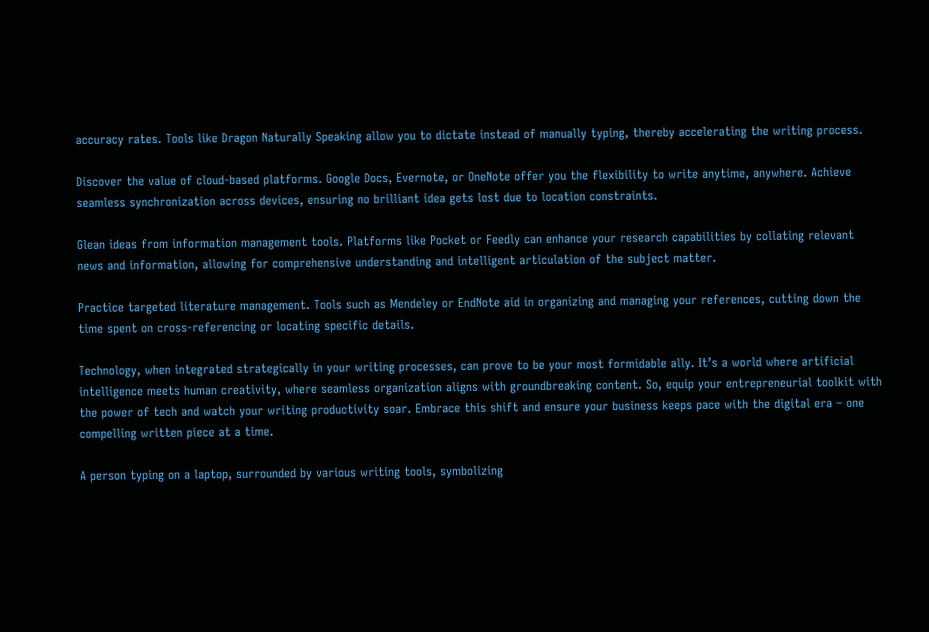accuracy rates. Tools like Dragon Naturally Speaking allow you to dictate instead of manually typing, thereby accelerating the writing process.

Discover the value of cloud-based platforms. Google Docs, Evernote, or OneNote offer you the flexibility to write anytime, anywhere. Achieve seamless synchronization across devices, ensuring no brilliant idea gets lost due to location constraints.

Glean ideas from information management tools. Platforms like Pocket or Feedly can enhance your research capabilities by collating relevant news and information, allowing for comprehensive understanding and intelligent articulation of the subject matter.

Practice targeted literature management. Tools such as Mendeley or EndNote aid in organizing and managing your references, cutting down the time spent on cross-referencing or locating specific details.

Technology, when integrated strategically in your writing processes, can prove to be your most formidable ally. It’s a world where artificial intelligence meets human creativity, where seamless organization aligns with groundbreaking content. So, equip your entrepreneurial toolkit with the power of tech and watch your writing productivity soar. Embrace this shift and ensure your business keeps pace with the digital era – one compelling written piece at a time.

A person typing on a laptop, surrounded by various writing tools, symbolizing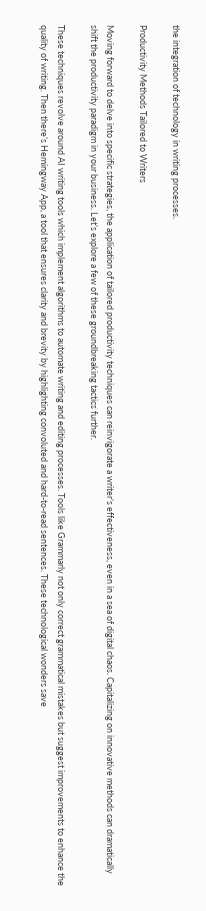the integration of technology in writing processes.

Productivity Methods Tailored to Writers

Moving forward to delve into specific strategies, the application of tailored productivity techniques can reinvigorate a writer’s effectiveness, even in a sea of digital chaos. Capitalizing on innovative methods can dramatically shift the productivity paradigm in your business. Let’s explore a few of these groundbreaking tactics further.

These techniques revolve around AI writing tools which implement algorithms to automate writing and editing processes. Tools like Grammarly not only correct grammatical mistakes but suggest improvements to enhance the quality of writing. Then there’s Hemingway App, a tool that ensures clarity and brevity by highlighting convoluted and hard-to-read sentences. These technological wonders save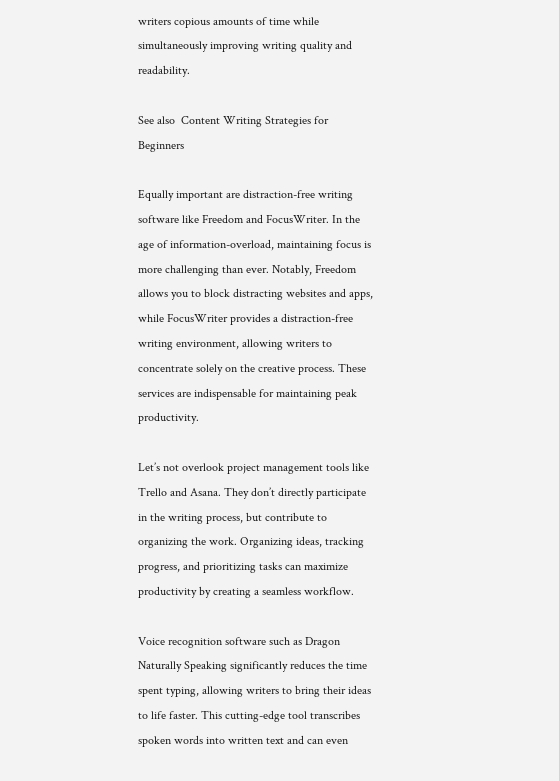writers copious amounts of time while simultaneously improving writing quality and readability.

See also  Content Writing Strategies for Beginners

Equally important are distraction-free writing software like Freedom and FocusWriter. In the age of information-overload, maintaining focus is more challenging than ever. Notably, Freedom allows you to block distracting websites and apps, while FocusWriter provides a distraction-free writing environment, allowing writers to concentrate solely on the creative process. These services are indispensable for maintaining peak productivity.

Let’s not overlook project management tools like Trello and Asana. They don’t directly participate in the writing process, but contribute to organizing the work. Organizing ideas, tracking progress, and prioritizing tasks can maximize productivity by creating a seamless workflow.

Voice recognition software such as Dragon Naturally Speaking significantly reduces the time spent typing, allowing writers to bring their ideas to life faster. This cutting-edge tool transcribes spoken words into written text and can even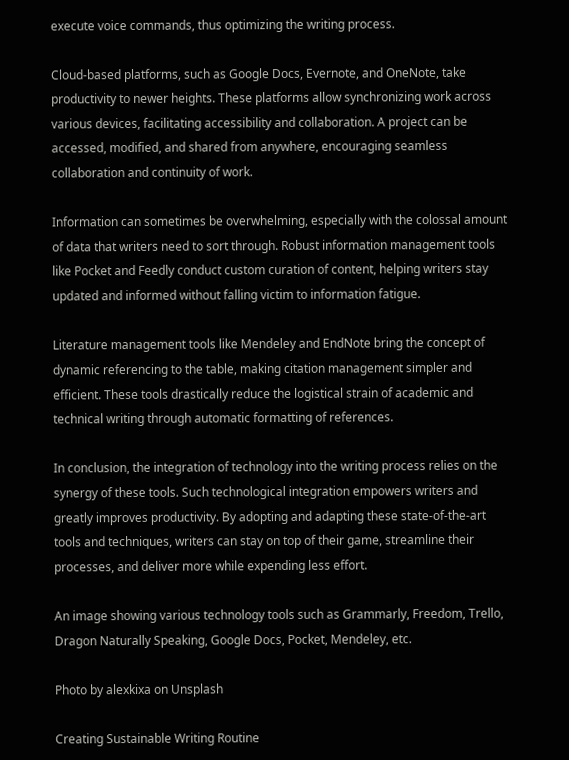execute voice commands, thus optimizing the writing process.

Cloud-based platforms, such as Google Docs, Evernote, and OneNote, take productivity to newer heights. These platforms allow synchronizing work across various devices, facilitating accessibility and collaboration. A project can be accessed, modified, and shared from anywhere, encouraging seamless collaboration and continuity of work.

Information can sometimes be overwhelming, especially with the colossal amount of data that writers need to sort through. Robust information management tools like Pocket and Feedly conduct custom curation of content, helping writers stay updated and informed without falling victim to information fatigue.

Literature management tools like Mendeley and EndNote bring the concept of dynamic referencing to the table, making citation management simpler and efficient. These tools drastically reduce the logistical strain of academic and technical writing through automatic formatting of references.

In conclusion, the integration of technology into the writing process relies on the synergy of these tools. Such technological integration empowers writers and greatly improves productivity. By adopting and adapting these state-of-the-art tools and techniques, writers can stay on top of their game, streamline their processes, and deliver more while expending less effort.

An image showing various technology tools such as Grammarly, Freedom, Trello, Dragon Naturally Speaking, Google Docs, Pocket, Mendeley, etc.

Photo by alexkixa on Unsplash

Creating Sustainable Writing Routine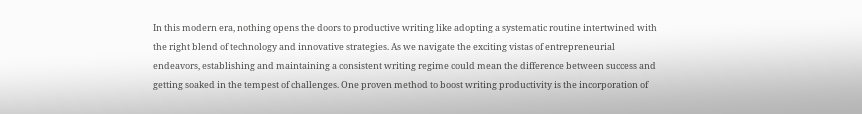In this modern era, nothing opens the doors to productive writing like adopting a systematic routine intertwined with the right blend of technology and innovative strategies. As we navigate the exciting vistas of entrepreneurial endeavors, establishing and maintaining a consistent writing regime could mean the difference between success and getting soaked in the tempest of challenges. One proven method to boost writing productivity is the incorporation of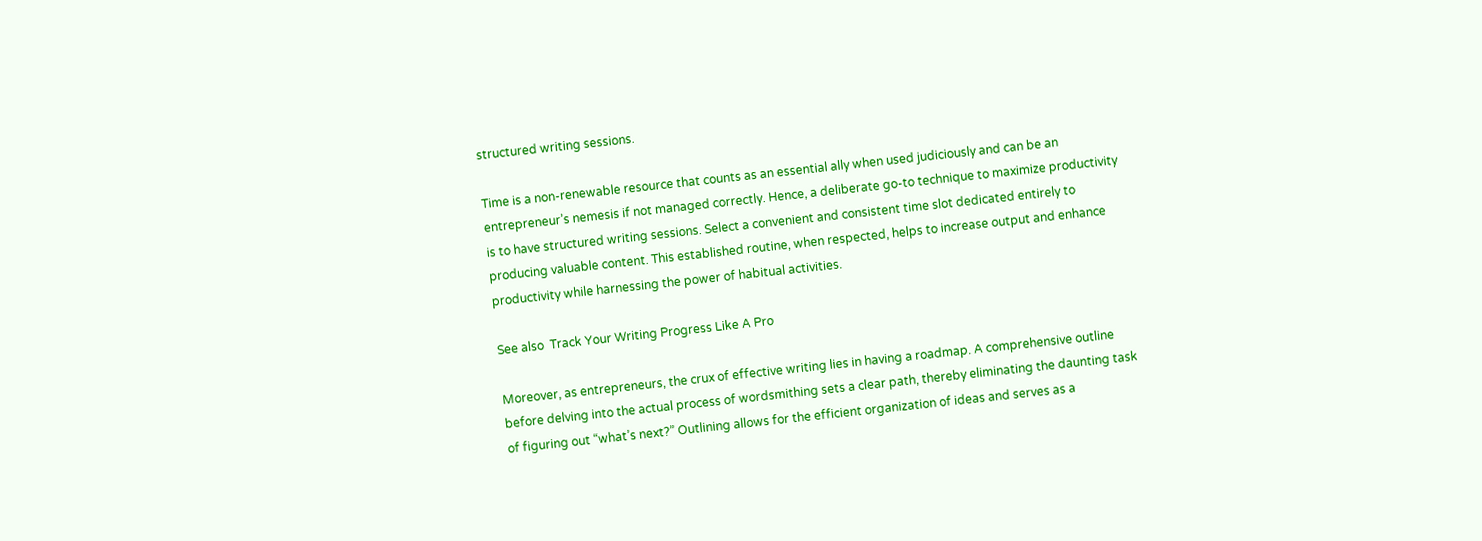structured writing sessions.

Time is a non-renewable resource that counts as an essential ally when used judiciously and can be an entrepreneur’s nemesis if not managed correctly. Hence, a deliberate go-to technique to maximize productivity is to have structured writing sessions. Select a convenient and consistent time slot dedicated entirely to producing valuable content. This established routine, when respected, helps to increase output and enhance productivity while harnessing the power of habitual activities.

See also  Track Your Writing Progress Like A Pro

Moreover, as entrepreneurs, the crux of effective writing lies in having a roadmap. A comprehensive outline before delving into the actual process of wordsmithing sets a clear path, thereby eliminating the daunting task of figuring out “what’s next?” Outlining allows for the efficient organization of ideas and serves as a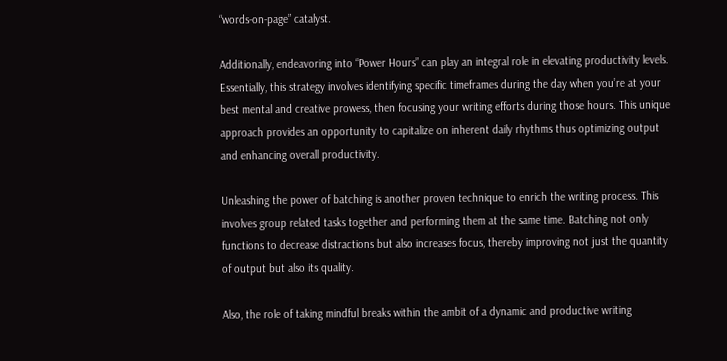“words-on-page” catalyst.

Additionally, endeavoring into “Power Hours” can play an integral role in elevating productivity levels. Essentially, this strategy involves identifying specific timeframes during the day when you’re at your best mental and creative prowess, then focusing your writing efforts during those hours. This unique approach provides an opportunity to capitalize on inherent daily rhythms thus optimizing output and enhancing overall productivity.

Unleashing the power of batching is another proven technique to enrich the writing process. This involves group related tasks together and performing them at the same time. Batching not only functions to decrease distractions but also increases focus, thereby improving not just the quantity of output but also its quality.

Also, the role of taking mindful breaks within the ambit of a dynamic and productive writing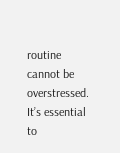routine cannot be overstressed. It’s essential to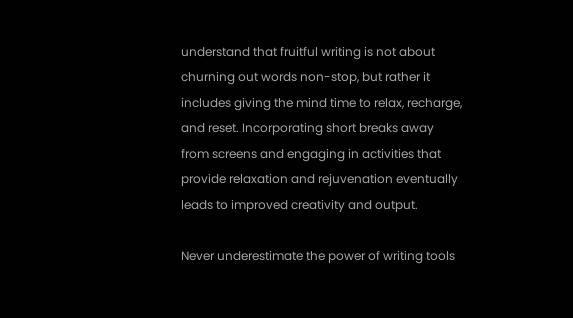understand that fruitful writing is not about churning out words non-stop, but rather it includes giving the mind time to relax, recharge, and reset. Incorporating short breaks away from screens and engaging in activities that provide relaxation and rejuvenation eventually leads to improved creativity and output.

Never underestimate the power of writing tools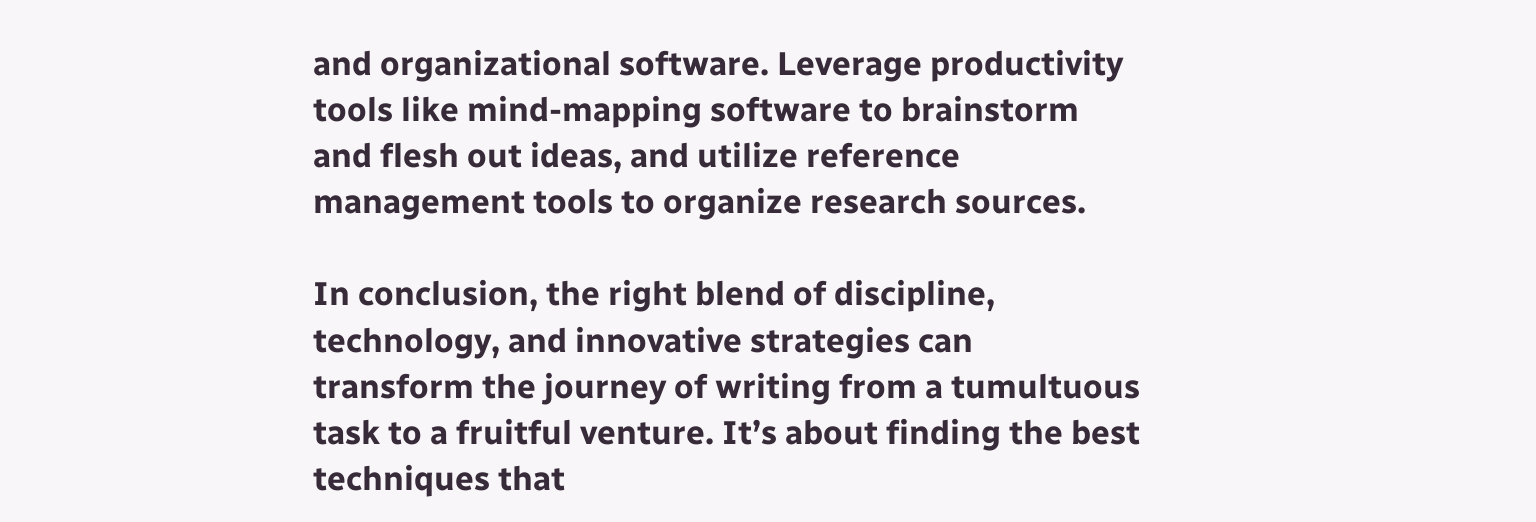and organizational software. Leverage productivity tools like mind-mapping software to brainstorm and flesh out ideas, and utilize reference management tools to organize research sources.

In conclusion, the right blend of discipline, technology, and innovative strategies can transform the journey of writing from a tumultuous task to a fruitful venture. It’s about finding the best techniques that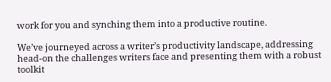work for you and synching them into a productive routine.

We’ve journeyed across a writer’s productivity landscape, addressing head-on the challenges writers face and presenting them with a robust toolkit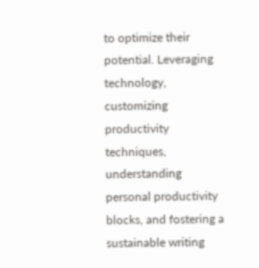to optimize their potential. Leveraging technology, customizing productivity techniques, understanding personal productivity blocks, and fostering a sustainable writing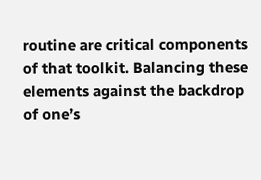routine are critical components of that toolkit. Balancing these elements against the backdrop of one’s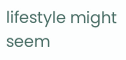lifestyle might seem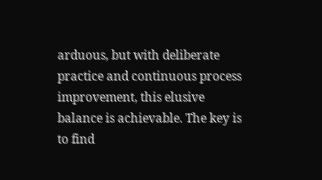arduous, but with deliberate practice and continuous process improvement, this elusive balance is achievable. The key is to find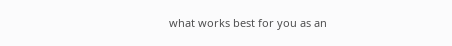what works best for you as an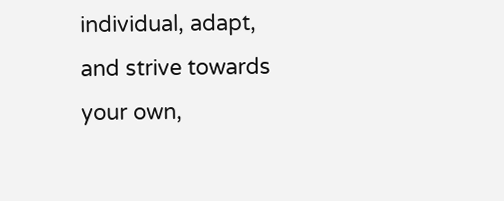individual, adapt, and strive towards your own,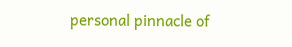personal pinnacle of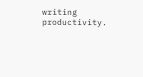writing productivity.